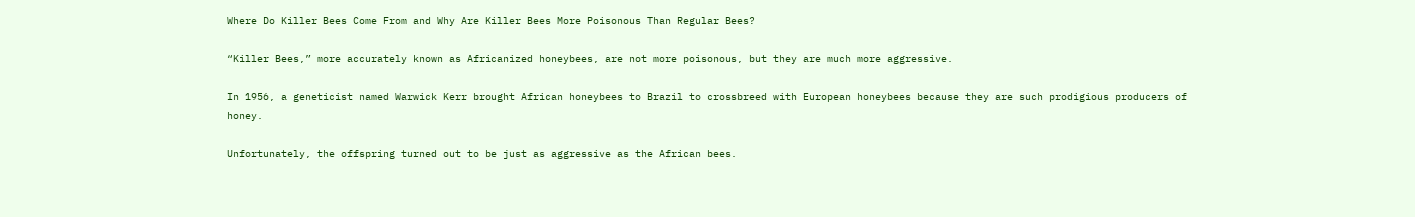Where Do Killer Bees Come From and Why Are Killer Bees More Poisonous Than Regular Bees?

“Killer Bees,” more accurately known as Africanized honeybees, are not more poisonous, but they are much more aggressive.

In 1956, a geneticist named Warwick Kerr brought African honeybees to Brazil to crossbreed with European honeybees because they are such prodigious producers of honey.

Unfortunately, the offspring turned out to be just as aggressive as the African bees.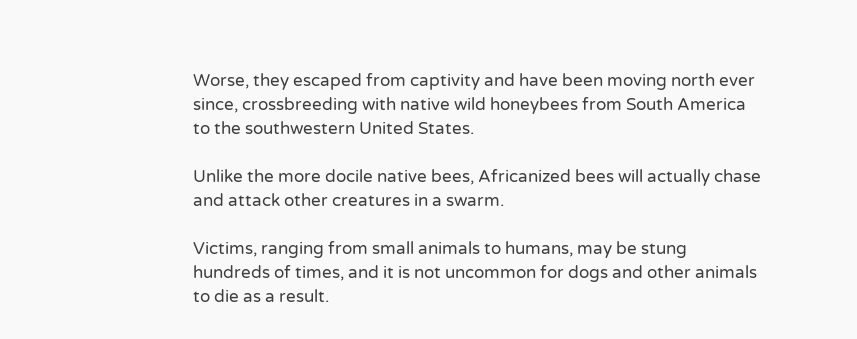Worse, they escaped from captivity and have been moving north ever since, crossbreeding with native wild honeybees from South America to the southwestern United States.

Unlike the more docile native bees, Africanized bees will actually chase and attack other creatures in a swarm.

Victims, ranging from small animals to humans, may be stung hundreds of times, and it is not uncommon for dogs and other animals to die as a result.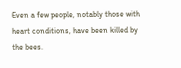Even a few people, notably those with heart conditions, have been killed by the bees.